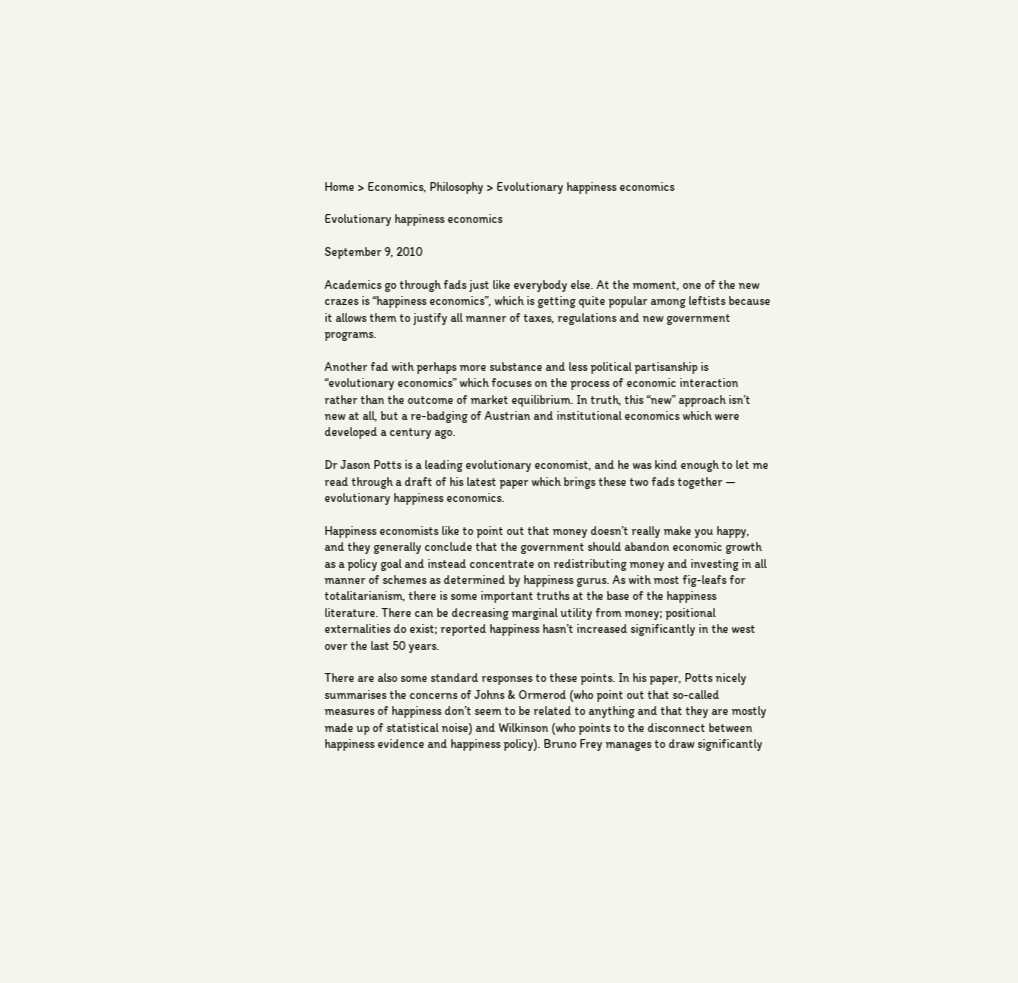Home > Economics, Philosophy > Evolutionary happiness economics

Evolutionary happiness economics

September 9, 2010

Academics go through fads just like everybody else. At the moment, one of the new crazes is “happiness economics”, which is getting quite popular among leftists because it allows them to justify all manner of taxes, regulations and new government programs.

Another fad with perhaps more substance and less political partisanship is “evolutionary economics” which focuses on the process of economic interaction rather than the outcome of market equilibrium. In truth, this “new” approach isn’t new at all, but a re-badging of Austrian and institutional economics which were developed a century ago.

Dr Jason Potts is a leading evolutionary economist, and he was kind enough to let me read through a draft of his latest paper which brings these two fads together — evolutionary happiness economics.

Happiness economists like to point out that money doesn’t really make you happy, and they generally conclude that the government should abandon economic growth as a policy goal and instead concentrate on redistributing money and investing in all manner of schemes as determined by happiness gurus. As with most fig-leafs for totalitarianism, there is some important truths at the base of the happiness literature. There can be decreasing marginal utility from money; positional externalities do exist; reported happiness hasn’t increased significantly in the west over the last 50 years.

There are also some standard responses to these points. In his paper, Potts nicely summarises the concerns of Johns & Ormerod (who point out that so-called measures of happiness don’t seem to be related to anything and that they are mostly made up of statistical noise) and Wilkinson (who points to the disconnect between happiness evidence and happiness policy). Bruno Frey manages to draw significantly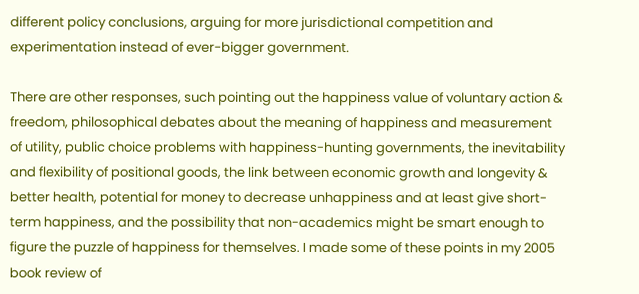different policy conclusions, arguing for more jurisdictional competition and experimentation instead of ever-bigger government.

There are other responses, such pointing out the happiness value of voluntary action & freedom, philosophical debates about the meaning of happiness and measurement of utility, public choice problems with happiness-hunting governments, the inevitability and flexibility of positional goods, the link between economic growth and longevity & better health, potential for money to decrease unhappiness and at least give short-term happiness, and the possibility that non-academics might be smart enough to figure the puzzle of happiness for themselves. I made some of these points in my 2005 book review of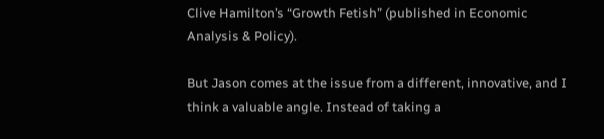Clive Hamilton’s “Growth Fetish” (published in Economic Analysis & Policy).

But Jason comes at the issue from a different, innovative, and I think a valuable angle. Instead of taking a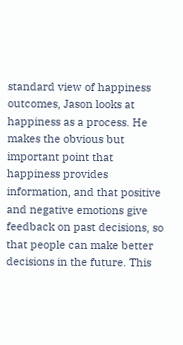standard view of happiness outcomes, Jason looks at happiness as a process. He makes the obvious but important point that happiness provides information, and that positive and negative emotions give feedback on past decisions, so that people can make better decisions in the future. This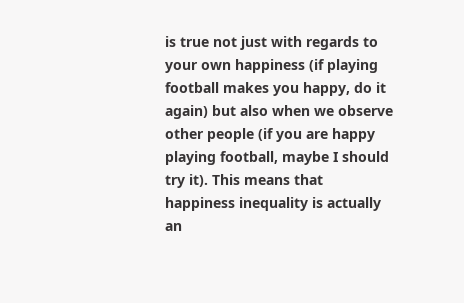is true not just with regards to your own happiness (if playing football makes you happy, do it again) but also when we observe other people (if you are happy playing football, maybe I should try it). This means that happiness inequality is actually an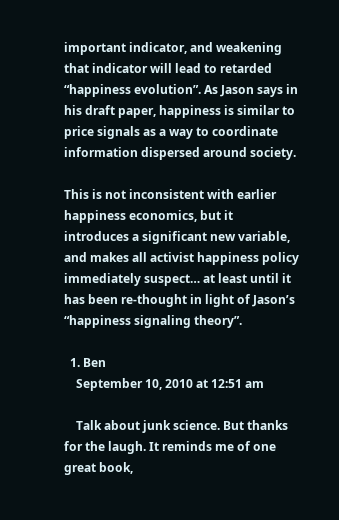important indicator, and weakening that indicator will lead to retarded “happiness evolution”. As Jason says in his draft paper, happiness is similar to price signals as a way to coordinate information dispersed around society.

This is not inconsistent with earlier happiness economics, but it introduces a significant new variable, and makes all activist happiness policy immediately suspect… at least until it has been re-thought in light of Jason’s “happiness signaling theory”.

  1. Ben
    September 10, 2010 at 12:51 am

    Talk about junk science. But thanks for the laugh. It reminds me of one great book,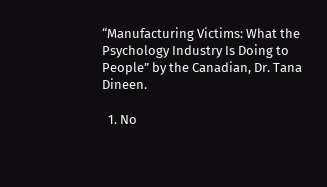“Manufacturing Victims: What the Psychology Industry Is Doing to People” by the Canadian, Dr. Tana Dineen.

  1. No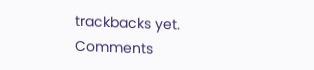trackbacks yet.
Comments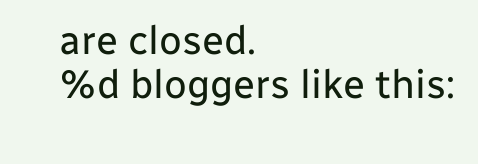are closed.
%d bloggers like this: